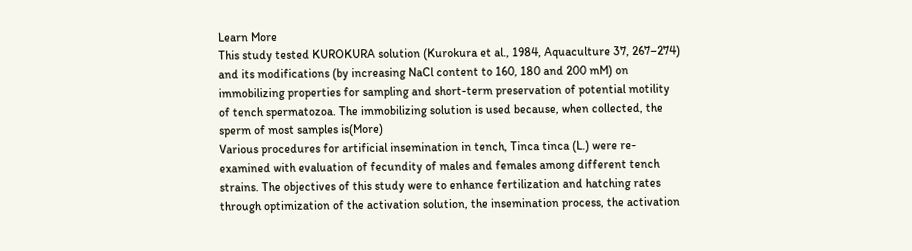Learn More
This study tested KUROKURA solution (Kurokura et al., 1984, Aquaculture 37, 267–274) and its modifications (by increasing NaCl content to 160, 180 and 200 mM) on immobilizing properties for sampling and short-term preservation of potential motility of tench spermatozoa. The immobilizing solution is used because, when collected, the sperm of most samples is(More)
Various procedures for artificial insemination in tench, Tinca tinca (L.) were re-examined with evaluation of fecundity of males and females among different tench strains. The objectives of this study were to enhance fertilization and hatching rates through optimization of the activation solution, the insemination process, the activation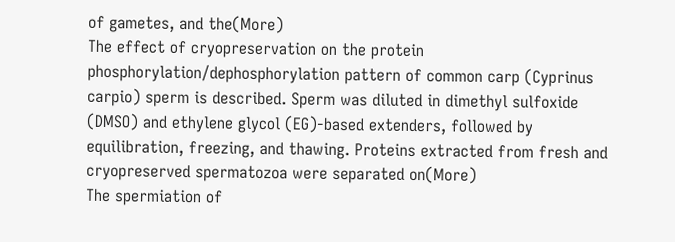of gametes, and the(More)
The effect of cryopreservation on the protein phosphorylation/dephosphorylation pattern of common carp (Cyprinus carpio) sperm is described. Sperm was diluted in dimethyl sulfoxide (DMSO) and ethylene glycol (EG)-based extenders, followed by equilibration, freezing, and thawing. Proteins extracted from fresh and cryopreserved spermatozoa were separated on(More)
The spermiation of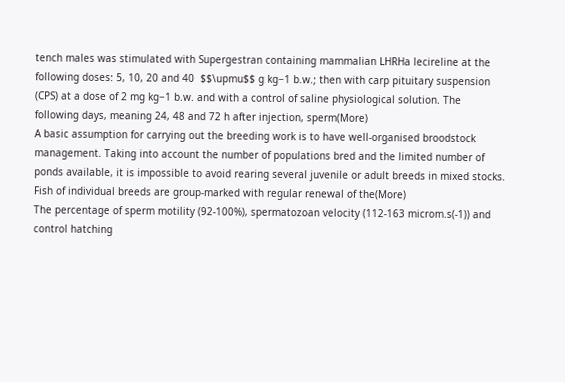tench males was stimulated with Supergestran containing mammalian LHRHa lecireline at the following doses: 5, 10, 20 and 40  $$\upmu$$ g kg−1 b.w.; then with carp pituitary suspension (CPS) at a dose of 2 mg kg−1 b.w. and with a control of saline physiological solution. The following days, meaning 24, 48 and 72 h after injection, sperm(More)
A basic assumption for carrying out the breeding work is to have well-organised broodstock management. Taking into account the number of populations bred and the limited number of ponds available, it is impossible to avoid rearing several juvenile or adult breeds in mixed stocks. Fish of individual breeds are group-marked with regular renewal of the(More)
The percentage of sperm motility (92-100%), spermatozoan velocity (112-163 microm.s(-1)) and control hatching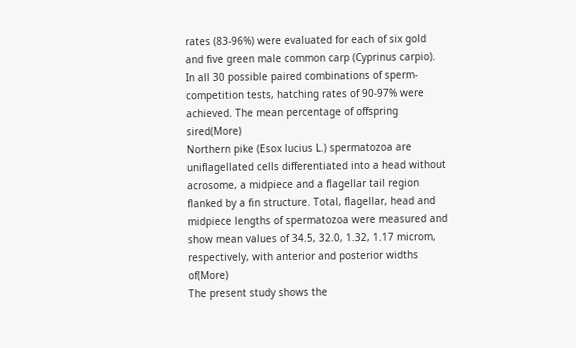rates (83-96%) were evaluated for each of six gold and five green male common carp (Cyprinus carpio). In all 30 possible paired combinations of sperm-competition tests, hatching rates of 90-97% were achieved. The mean percentage of offspring sired(More)
Northern pike (Esox lucius L.) spermatozoa are uniflagellated cells differentiated into a head without acrosome, a midpiece and a flagellar tail region flanked by a fin structure. Total, flagellar, head and midpiece lengths of spermatozoa were measured and show mean values of 34.5, 32.0, 1.32, 1.17 microm, respectively, with anterior and posterior widths of(More)
The present study shows the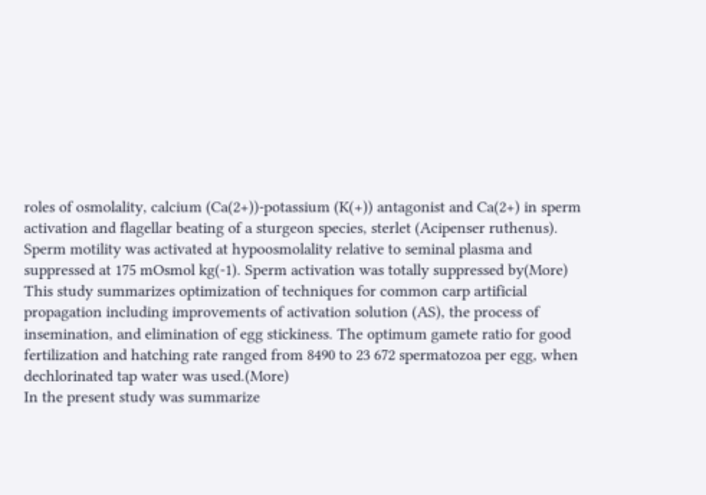roles of osmolality, calcium (Ca(2+))-potassium (K(+)) antagonist and Ca(2+) in sperm activation and flagellar beating of a sturgeon species, sterlet (Acipenser ruthenus). Sperm motility was activated at hypoosmolality relative to seminal plasma and suppressed at 175 mOsmol kg(-1). Sperm activation was totally suppressed by(More)
This study summarizes optimization of techniques for common carp artificial propagation including improvements of activation solution (AS), the process of insemination, and elimination of egg stickiness. The optimum gamete ratio for good fertilization and hatching rate ranged from 8490 to 23 672 spermatozoa per egg, when dechlorinated tap water was used.(More)
In the present study was summarize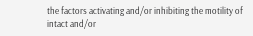the factors activating and/or inhibiting the motility of intact and/or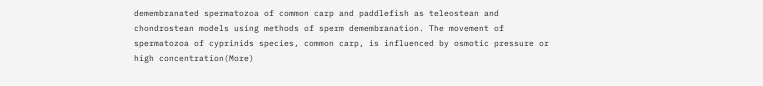demembranated spermatozoa of common carp and paddlefish as teleostean and chondrostean models using methods of sperm demembranation. The movement of spermatozoa of cyprinids species, common carp, is influenced by osmotic pressure or high concentration(More)